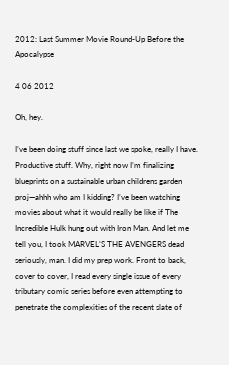2012: Last Summer Movie Round-Up Before the Apocalypse

4 06 2012

Oh, hey.

I’ve been doing stuff since last we spoke, really I have. Productive stuff. Why, right now I’m finalizing blueprints on a sustainable urban childrens garden proj—ahhh who am I kidding? I’ve been watching movies about what it would really be like if The Incredible Hulk hung out with Iron Man. And let me tell you, I took MARVEL’S THE AVENGERS dead seriously, man. I did my prep work. Front to back, cover to cover, I read every single issue of every tributary comic series before even attempting to penetrate the complexities of the recent slate of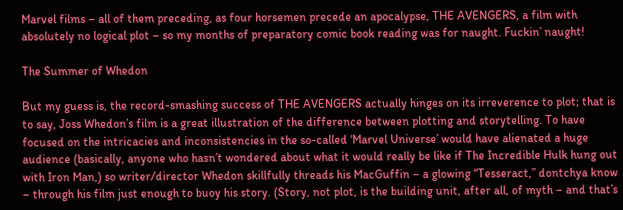Marvel films – all of them preceding, as four horsemen precede an apocalypse, THE AVENGERS, a film with absolutely no logical plot – so my months of preparatory comic book reading was for naught. Fuckin’ naught!

The Summer of Whedon

But my guess is, the record-smashing success of THE AVENGERS actually hinges on its irreverence to plot; that is to say, Joss Whedon’s film is a great illustration of the difference between plotting and storytelling. To have focused on the intricacies and inconsistencies in the so-called ‘Marvel Universe’ would have alienated a huge audience (basically, anyone who hasn’t wondered about what it would really be like if The Incredible Hulk hung out with Iron Man,) so writer/director Whedon skillfully threads his MacGuffin – a glowing “Tesseract,” dontchya know – through his film just enough to buoy his story. (Story, not plot, is the building unit, after all, of myth – and that’s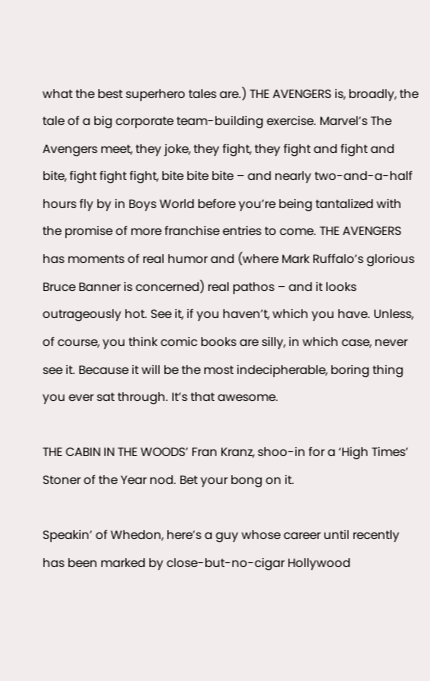what the best superhero tales are.) THE AVENGERS is, broadly, the tale of a big corporate team-building exercise. Marvel’s The Avengers meet, they joke, they fight, they fight and fight and bite, fight fight fight, bite bite bite – and nearly two-and-a-half hours fly by in Boys World before you’re being tantalized with the promise of more franchise entries to come. THE AVENGERS has moments of real humor and (where Mark Ruffalo’s glorious Bruce Banner is concerned) real pathos – and it looks outrageously hot. See it, if you haven’t, which you have. Unless, of course, you think comic books are silly, in which case, never see it. Because it will be the most indecipherable, boring thing you ever sat through. It’s that awesome.

THE CABIN IN THE WOODS’ Fran Kranz, shoo-in for a ‘High Times’ Stoner of the Year nod. Bet your bong on it.

Speakin’ of Whedon, here’s a guy whose career until recently has been marked by close-but-no-cigar Hollywood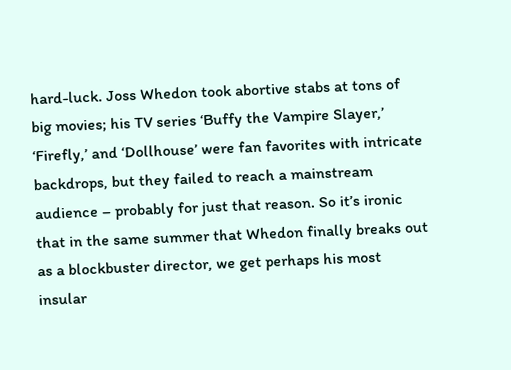hard-luck. Joss Whedon took abortive stabs at tons of big movies; his TV series ‘Buffy the Vampire Slayer,’ ‘Firefly,’ and ‘Dollhouse’ were fan favorites with intricate backdrops, but they failed to reach a mainstream audience – probably for just that reason. So it’s ironic that in the same summer that Whedon finally breaks out as a blockbuster director, we get perhaps his most insular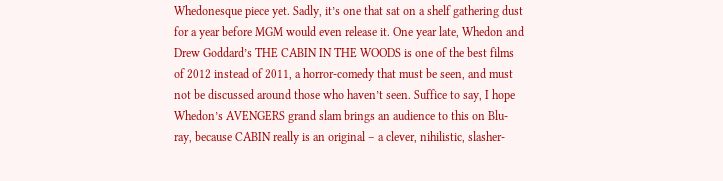Whedonesque piece yet. Sadly, it’s one that sat on a shelf gathering dust for a year before MGM would even release it. One year late, Whedon and Drew Goddard’s THE CABIN IN THE WOODS is one of the best films of 2012 instead of 2011, a horror-comedy that must be seen, and must not be discussed around those who haven’t seen. Suffice to say, I hope Whedon’s AVENGERS grand slam brings an audience to this on Blu-ray, because CABIN really is an original – a clever, nihilistic, slasher-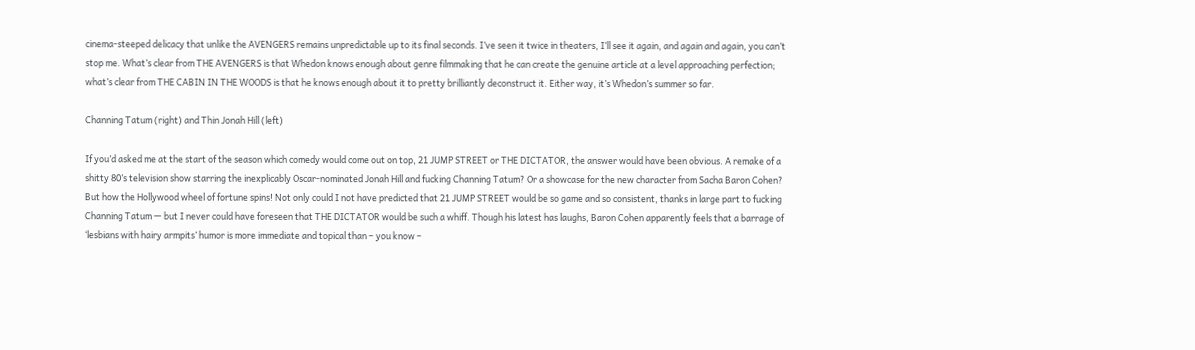cinema-steeped delicacy that unlike the AVENGERS remains unpredictable up to its final seconds. I’ve seen it twice in theaters, I’ll see it again, and again and again, you can’t stop me. What’s clear from THE AVENGERS is that Whedon knows enough about genre filmmaking that he can create the genuine article at a level approaching perfection; what’s clear from THE CABIN IN THE WOODS is that he knows enough about it to pretty brilliantly deconstruct it. Either way, it’s Whedon’s summer so far.

Channing Tatum (right) and Thin Jonah Hill (left)

If you’d asked me at the start of the season which comedy would come out on top, 21 JUMP STREET or THE DICTATOR, the answer would have been obvious. A remake of a shitty 80’s television show starring the inexplicably Oscar-nominated Jonah Hill and fucking Channing Tatum? Or a showcase for the new character from Sacha Baron Cohen? But how the Hollywood wheel of fortune spins! Not only could I not have predicted that 21 JUMP STREET would be so game and so consistent, thanks in large part to fucking Channing Tatum — but I never could have foreseen that THE DICTATOR would be such a whiff. Though his latest has laughs, Baron Cohen apparently feels that a barrage of ‘lesbians with hairy armpits’ humor is more immediate and topical than – you know –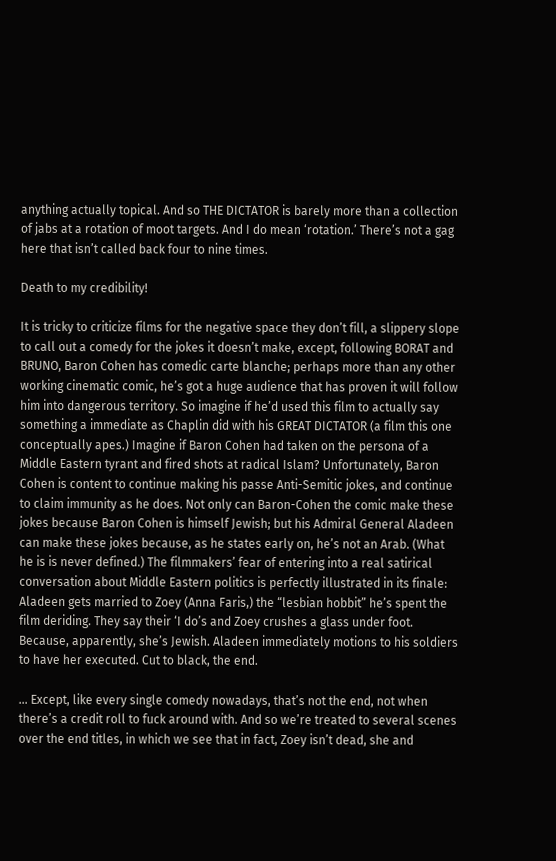anything actually topical. And so THE DICTATOR is barely more than a collection of jabs at a rotation of moot targets. And I do mean ‘rotation.’ There’s not a gag here that isn’t called back four to nine times.

Death to my credibility!

It is tricky to criticize films for the negative space they don’t fill, a slippery slope to call out a comedy for the jokes it doesn’t make, except, following BORAT and BRUNO, Baron Cohen has comedic carte blanche; perhaps more than any other working cinematic comic, he’s got a huge audience that has proven it will follow him into dangerous territory. So imagine if he’d used this film to actually say something a immediate as Chaplin did with his GREAT DICTATOR (a film this one conceptually apes.) Imagine if Baron Cohen had taken on the persona of a Middle Eastern tyrant and fired shots at radical Islam? Unfortunately, Baron Cohen is content to continue making his passe Anti-Semitic jokes, and continue to claim immunity as he does. Not only can Baron-Cohen the comic make these jokes because Baron Cohen is himself Jewish; but his Admiral General Aladeen can make these jokes because, as he states early on, he’s not an Arab. (What he is is never defined.) The filmmakers’ fear of entering into a real satirical conversation about Middle Eastern politics is perfectly illustrated in its finale: Aladeen gets married to Zoey (Anna Faris,) the “lesbian hobbit” he’s spent the film deriding. They say their ‘I do’s and Zoey crushes a glass under foot. Because, apparently, she’s Jewish. Aladeen immediately motions to his soldiers to have her executed. Cut to black, the end.

… Except, like every single comedy nowadays, that’s not the end, not when there’s a credit roll to fuck around with. And so we’re treated to several scenes over the end titles, in which we see that in fact, Zoey isn’t dead, she and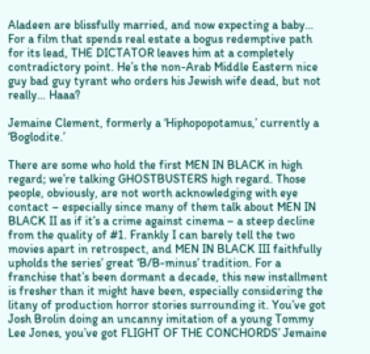Aladeen are blissfully married, and now expecting a baby… For a film that spends real estate a bogus redemptive path for its lead, THE DICTATOR leaves him at a completely contradictory point. He’s the non-Arab Middle Eastern nice guy bad guy tyrant who orders his Jewish wife dead, but not really… Haaa?

Jemaine Clement, formerly a ‘Hiphopopotamus,’ currently a ‘Boglodite.’

There are some who hold the first MEN IN BLACK in high regard; we’re talking GHOSTBUSTERS high regard. Those people, obviously, are not worth acknowledging with eye contact – especially since many of them talk about MEN IN BLACK II as if it’s a crime against cinema – a steep decline from the quality of #1. Frankly I can barely tell the two movies apart in retrospect, and MEN IN BLACK III faithfully upholds the series’ great ‘B/B-minus’ tradition. For a franchise that’s been dormant a decade, this new installment is fresher than it might have been, especially considering the litany of production horror stories surrounding it. You’ve got Josh Brolin doing an uncanny imitation of a young Tommy Lee Jones, you’ve got FLIGHT OF THE CONCHORDS’ Jemaine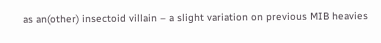as an(other) insectoid villain – a slight variation on previous MIB heavies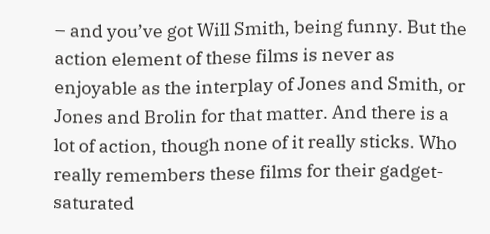– and you’ve got Will Smith, being funny. But the action element of these films is never as enjoyable as the interplay of Jones and Smith, or Jones and Brolin for that matter. And there is a lot of action, though none of it really sticks. Who really remembers these films for their gadget-saturated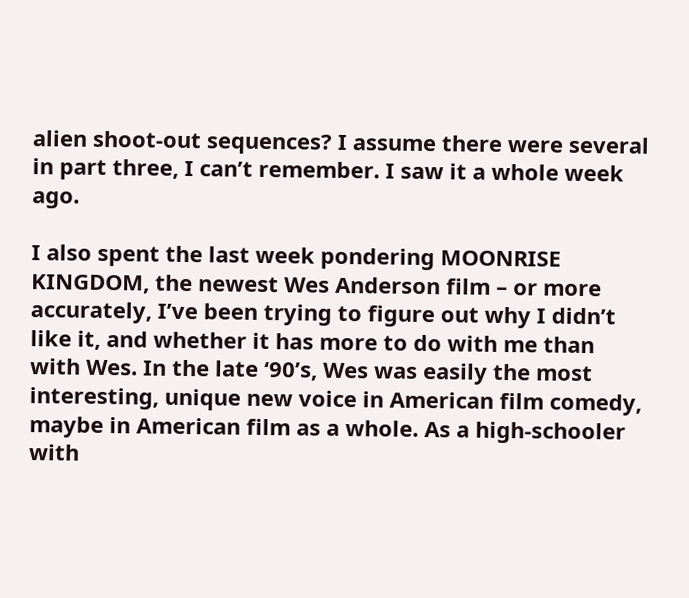alien shoot-out sequences? I assume there were several in part three, I can’t remember. I saw it a whole week ago.

I also spent the last week pondering MOONRISE KINGDOM, the newest Wes Anderson film – or more accurately, I’ve been trying to figure out why I didn’t like it, and whether it has more to do with me than with Wes. In the late ‘90’s, Wes was easily the most interesting, unique new voice in American film comedy, maybe in American film as a whole. As a high-schooler with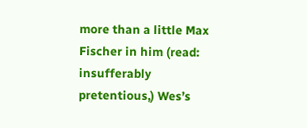more than a little Max Fischer in him (read: insufferably pretentious,) Wes’s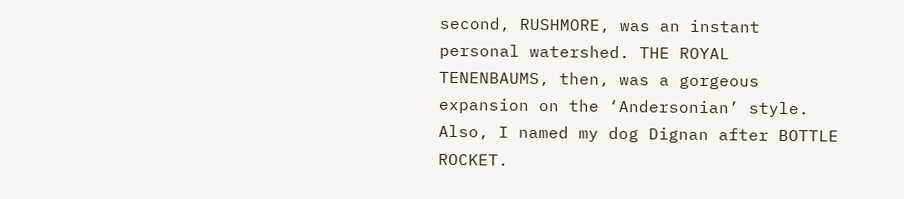second, RUSHMORE, was an instant personal watershed. THE ROYAL TENENBAUMS, then, was a gorgeous expansion on the ‘Andersonian’ style. Also, I named my dog Dignan after BOTTLE ROCKET.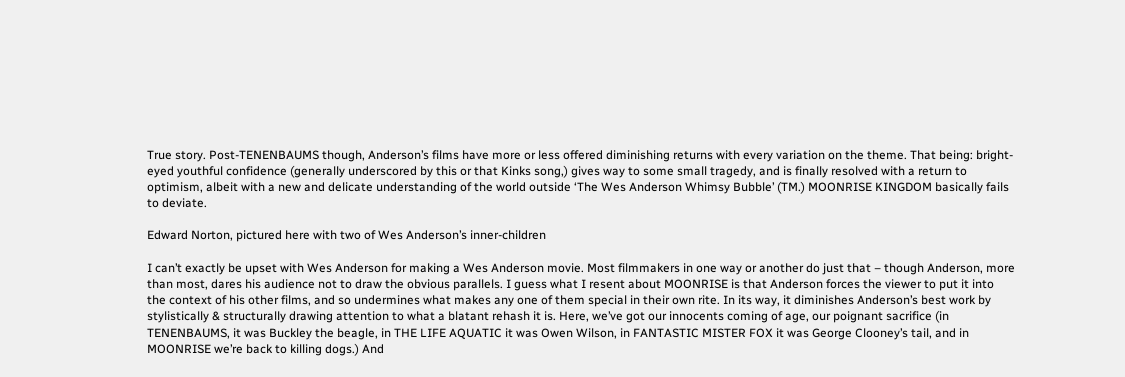True story. Post-TENENBAUMS though, Anderson’s films have more or less offered diminishing returns with every variation on the theme. That being: bright-eyed youthful confidence (generally underscored by this or that Kinks song,) gives way to some small tragedy, and is finally resolved with a return to optimism, albeit with a new and delicate understanding of the world outside ‘The Wes Anderson Whimsy Bubble’ (TM.) MOONRISE KINGDOM basically fails to deviate.

Edward Norton, pictured here with two of Wes Anderson’s inner-children

I can’t exactly be upset with Wes Anderson for making a Wes Anderson movie. Most filmmakers in one way or another do just that – though Anderson, more than most, dares his audience not to draw the obvious parallels. I guess what I resent about MOONRISE is that Anderson forces the viewer to put it into the context of his other films, and so undermines what makes any one of them special in their own rite. In its way, it diminishes Anderson’s best work by stylistically & structurally drawing attention to what a blatant rehash it is. Here, we’ve got our innocents coming of age, our poignant sacrifice (in TENENBAUMS, it was Buckley the beagle, in THE LIFE AQUATIC it was Owen Wilson, in FANTASTIC MISTER FOX it was George Clooney’s tail, and in MOONRISE we’re back to killing dogs.) And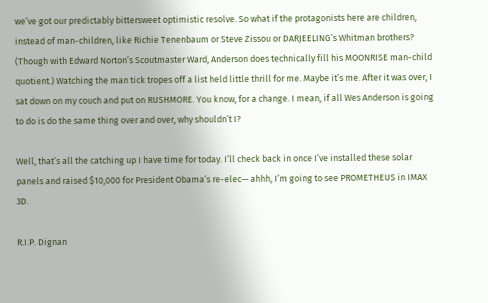we’ve got our predictably bittersweet optimistic resolve. So what if the protagonists here are children, instead of man-children, like Richie Tenenbaum or Steve Zissou or DARJEELING’s Whitman brothers? (Though with Edward Norton’s Scoutmaster Ward, Anderson does technically fill his MOONRISE man-child quotient.) Watching the man tick tropes off a list held little thrill for me. Maybe it’s me. After it was over, I sat down on my couch and put on RUSHMORE. You know, for a change. I mean, if all Wes Anderson is going to do is do the same thing over and over, why shouldn’t I?

Well, that’s all the catching up I have time for today. I’ll check back in once I’ve installed these solar panels and raised $10,000 for President Obama’s re-elec— ahhh, I’m going to see PROMETHEUS in IMAX 3D.

R.I.P. Dignan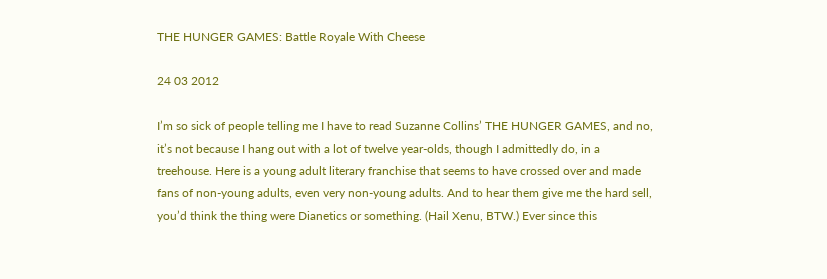THE HUNGER GAMES: Battle Royale With Cheese

24 03 2012

I’m so sick of people telling me I have to read Suzanne Collins’ THE HUNGER GAMES, and no, it’s not because I hang out with a lot of twelve year-olds, though I admittedly do, in a treehouse. Here is a young adult literary franchise that seems to have crossed over and made fans of non-young adults, even very non-young adults. And to hear them give me the hard sell, you’d think the thing were Dianetics or something. (Hail Xenu, BTW.) Ever since this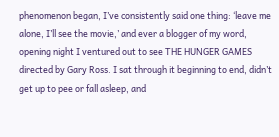phenomenon began, I’ve consistently said one thing: ‘leave me alone, I’ll see the movie,’ and ever a blogger of my word, opening night I ventured out to see THE HUNGER GAMES directed by Gary Ross. I sat through it beginning to end, didn’t get up to pee or fall asleep, and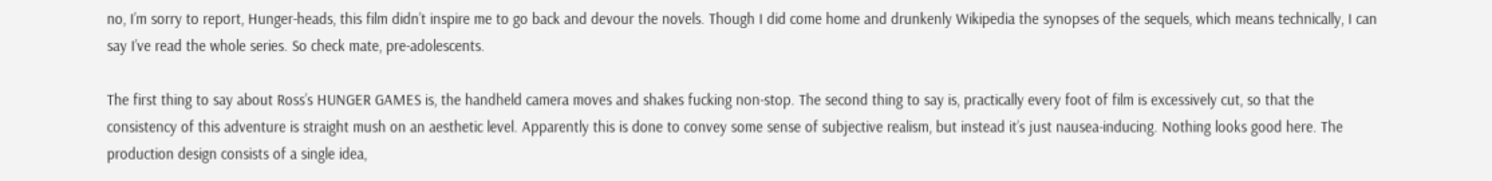no, I’m sorry to report, Hunger-heads, this film didn’t inspire me to go back and devour the novels. Though I did come home and drunkenly Wikipedia the synopses of the sequels, which means technically, I can say I’ve read the whole series. So check mate, pre-adolescents.

The first thing to say about Ross’s HUNGER GAMES is, the handheld camera moves and shakes fucking non-stop. The second thing to say is, practically every foot of film is excessively cut, so that the consistency of this adventure is straight mush on an aesthetic level. Apparently this is done to convey some sense of subjective realism, but instead it’s just nausea-inducing. Nothing looks good here. The production design consists of a single idea,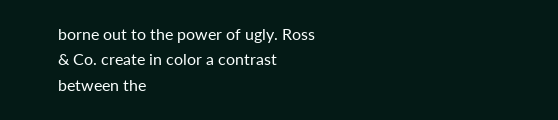borne out to the power of ugly. Ross & Co. create in color a contrast between the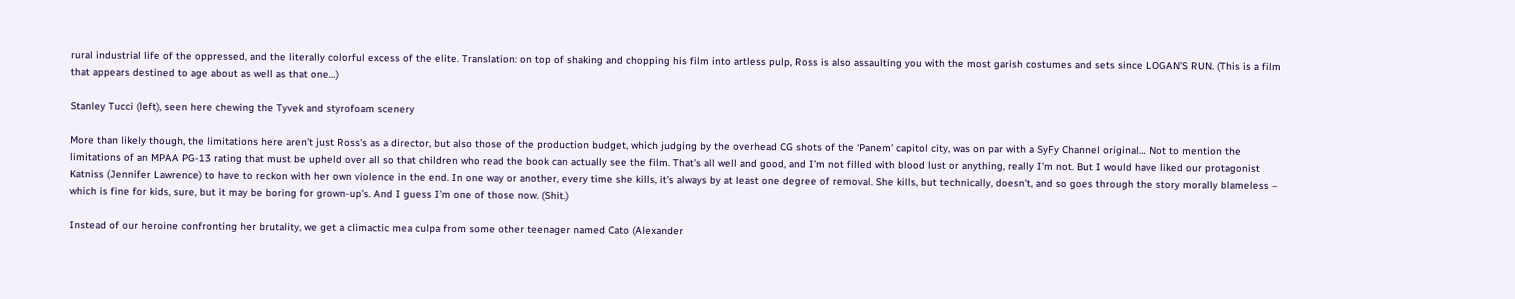rural industrial life of the oppressed, and the literally colorful excess of the elite. Translation: on top of shaking and chopping his film into artless pulp, Ross is also assaulting you with the most garish costumes and sets since LOGAN’S RUN. (This is a film that appears destined to age about as well as that one…)

Stanley Tucci (left), seen here chewing the Tyvek and styrofoam scenery

More than likely though, the limitations here aren’t just Ross’s as a director, but also those of the production budget, which judging by the overhead CG shots of the ‘Panem’ capitol city, was on par with a SyFy Channel original… Not to mention the limitations of an MPAA PG-13 rating that must be upheld over all so that children who read the book can actually see the film. That’s all well and good, and I’m not filled with blood lust or anything, really I’m not. But I would have liked our protagonist Katniss (Jennifer Lawrence) to have to reckon with her own violence in the end. In one way or another, every time she kills, it’s always by at least one degree of removal. She kills, but technically, doesn’t, and so goes through the story morally blameless – which is fine for kids, sure, but it may be boring for grown-up’s. And I guess I’m one of those now. (Shit.)

Instead of our heroine confronting her brutality, we get a climactic mea culpa from some other teenager named Cato (Alexander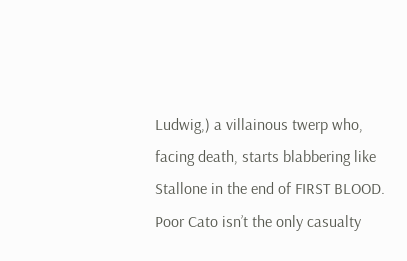Ludwig,) a villainous twerp who, facing death, starts blabbering like Stallone in the end of FIRST BLOOD. Poor Cato isn’t the only casualty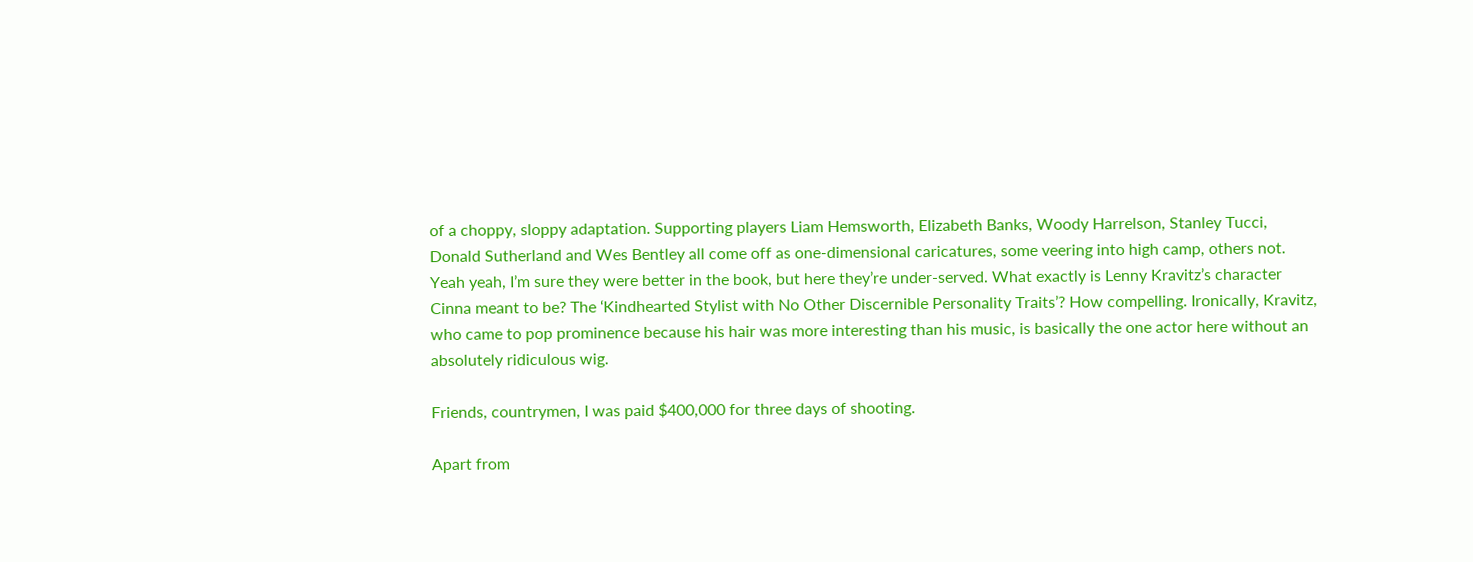of a choppy, sloppy adaptation. Supporting players Liam Hemsworth, Elizabeth Banks, Woody Harrelson, Stanley Tucci, Donald Sutherland and Wes Bentley all come off as one-dimensional caricatures, some veering into high camp, others not. Yeah yeah, I’m sure they were better in the book, but here they’re under-served. What exactly is Lenny Kravitz’s character Cinna meant to be? The ‘Kindhearted Stylist with No Other Discernible Personality Traits’? How compelling. Ironically, Kravitz, who came to pop prominence because his hair was more interesting than his music, is basically the one actor here without an absolutely ridiculous wig.

Friends, countrymen, I was paid $400,000 for three days of shooting.

Apart from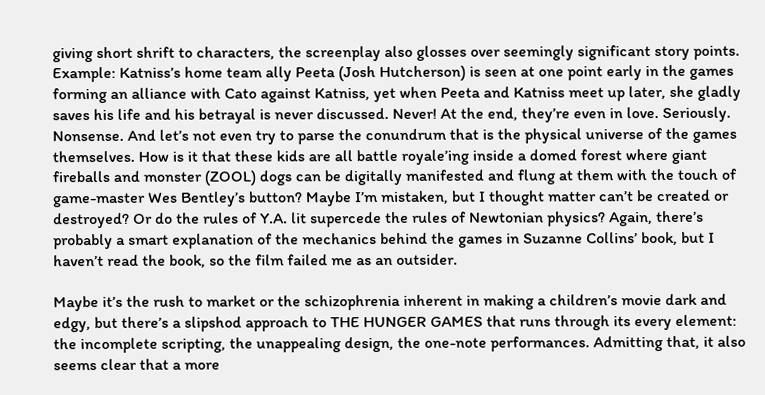giving short shrift to characters, the screenplay also glosses over seemingly significant story points. Example: Katniss’s home team ally Peeta (Josh Hutcherson) is seen at one point early in the games forming an alliance with Cato against Katniss, yet when Peeta and Katniss meet up later, she gladly saves his life and his betrayal is never discussed. Never! At the end, they’re even in love. Seriously. Nonsense. And let’s not even try to parse the conundrum that is the physical universe of the games themselves. How is it that these kids are all battle royale’ing inside a domed forest where giant fireballs and monster (ZOOL) dogs can be digitally manifested and flung at them with the touch of game-master Wes Bentley’s button? Maybe I’m mistaken, but I thought matter can’t be created or destroyed? Or do the rules of Y.A. lit supercede the rules of Newtonian physics? Again, there’s probably a smart explanation of the mechanics behind the games in Suzanne Collins’ book, but I haven’t read the book, so the film failed me as an outsider.

Maybe it’s the rush to market or the schizophrenia inherent in making a children’s movie dark and edgy, but there’s a slipshod approach to THE HUNGER GAMES that runs through its every element: the incomplete scripting, the unappealing design, the one-note performances. Admitting that, it also seems clear that a more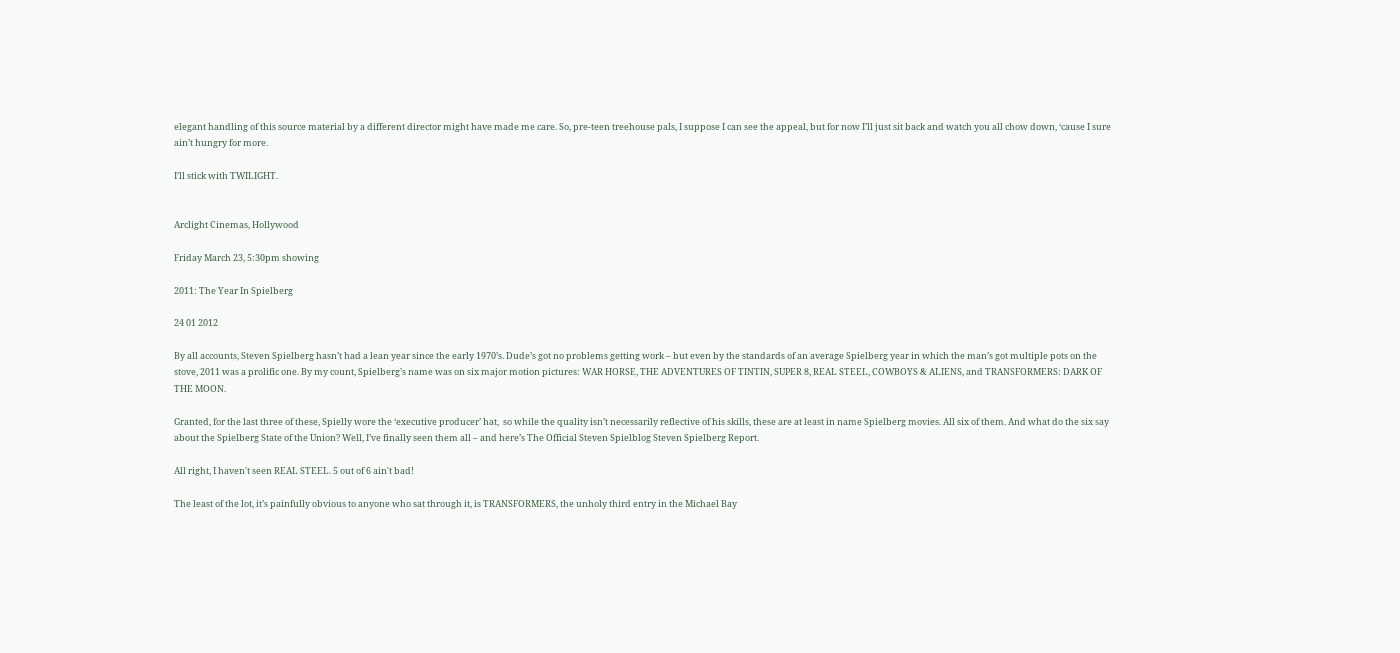elegant handling of this source material by a different director might have made me care. So, pre-teen treehouse pals, I suppose I can see the appeal, but for now I’ll just sit back and watch you all chow down, ‘cause I sure ain’t hungry for more.

I’ll stick with TWILIGHT.


Arclight Cinemas, Hollywood

Friday March 23, 5:30pm showing

2011: The Year In Spielberg

24 01 2012

By all accounts, Steven Spielberg hasn’t had a lean year since the early 1970’s. Dude’s got no problems getting work – but even by the standards of an average Spielberg year in which the man’s got multiple pots on the stove, 2011 was a prolific one. By my count, Spielberg’s name was on six major motion pictures: WAR HORSE, THE ADVENTURES OF TINTIN, SUPER 8, REAL STEEL, COWBOYS & ALIENS, and TRANSFORMERS: DARK OF THE MOON.

Granted, for the last three of these, Spielly wore the ‘executive producer’ hat,  so while the quality isn’t necessarily reflective of his skills, these are at least in name Spielberg movies. All six of them. And what do the six say about the Spielberg State of the Union? Well, I’ve finally seen them all – and here’s The Official Steven Spielblog Steven Spielberg Report.

All right, I haven't seen REAL STEEL. 5 out of 6 ain't bad!

The least of the lot, it’s painfully obvious to anyone who sat through it, is TRANSFORMERS, the unholy third entry in the Michael Bay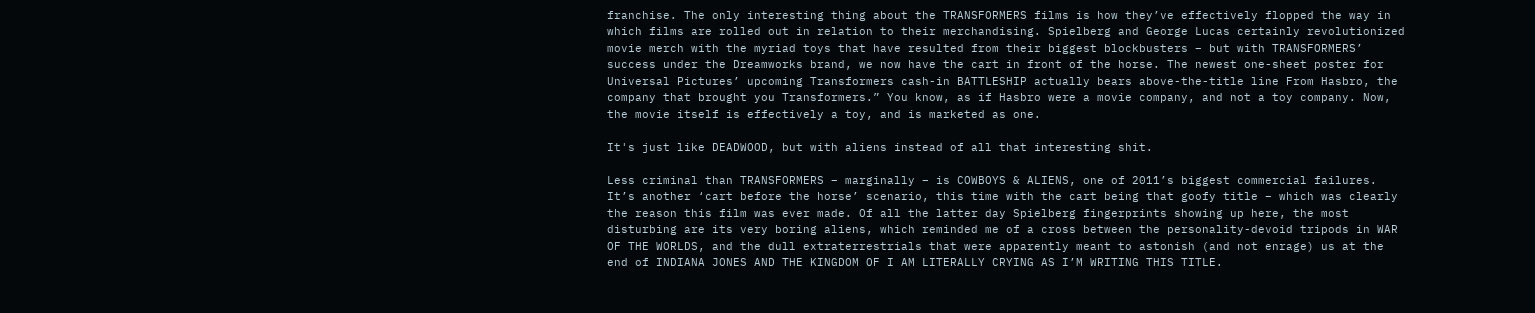franchise. The only interesting thing about the TRANSFORMERS films is how they’ve effectively flopped the way in which films are rolled out in relation to their merchandising. Spielberg and George Lucas certainly revolutionized movie merch with the myriad toys that have resulted from their biggest blockbusters – but with TRANSFORMERS’ success under the Dreamworks brand, we now have the cart in front of the horse. The newest one-sheet poster for Universal Pictures’ upcoming Transformers cash-in BATTLESHIP actually bears above-the-title line From Hasbro, the company that brought you Transformers.” You know, as if Hasbro were a movie company, and not a toy company. Now, the movie itself is effectively a toy, and is marketed as one.

It's just like DEADWOOD, but with aliens instead of all that interesting shit.

Less criminal than TRANSFORMERS – marginally – is COWBOYS & ALIENS, one of 2011’s biggest commercial failures. It’s another ‘cart before the horse’ scenario, this time with the cart being that goofy title – which was clearly the reason this film was ever made. Of all the latter day Spielberg fingerprints showing up here, the most disturbing are its very boring aliens, which reminded me of a cross between the personality-devoid tripods in WAR OF THE WORLDS, and the dull extraterrestrials that were apparently meant to astonish (and not enrage) us at the end of INDIANA JONES AND THE KINGDOM OF I AM LITERALLY CRYING AS I’M WRITING THIS TITLE.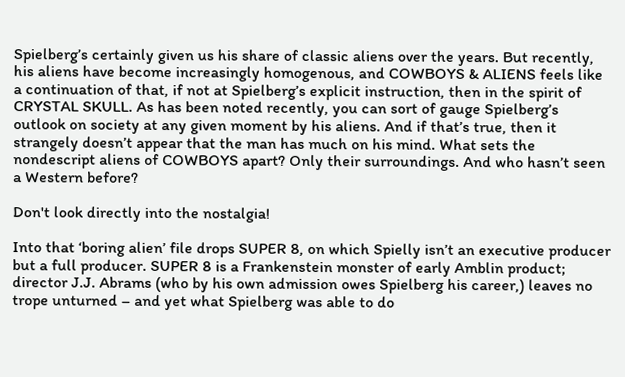Spielberg’s certainly given us his share of classic aliens over the years. But recently, his aliens have become increasingly homogenous, and COWBOYS & ALIENS feels like a continuation of that, if not at Spielberg’s explicit instruction, then in the spirit of CRYSTAL SKULL. As has been noted recently, you can sort of gauge Spielberg’s outlook on society at any given moment by his aliens. And if that’s true, then it strangely doesn’t appear that the man has much on his mind. What sets the nondescript aliens of COWBOYS apart? Only their surroundings. And who hasn’t seen a Western before?

Don't look directly into the nostalgia!

Into that ‘boring alien’ file drops SUPER 8, on which Spielly isn’t an executive producer but a full producer. SUPER 8 is a Frankenstein monster of early Amblin product; director J.J. Abrams (who by his own admission owes Spielberg his career,) leaves no trope unturned – and yet what Spielberg was able to do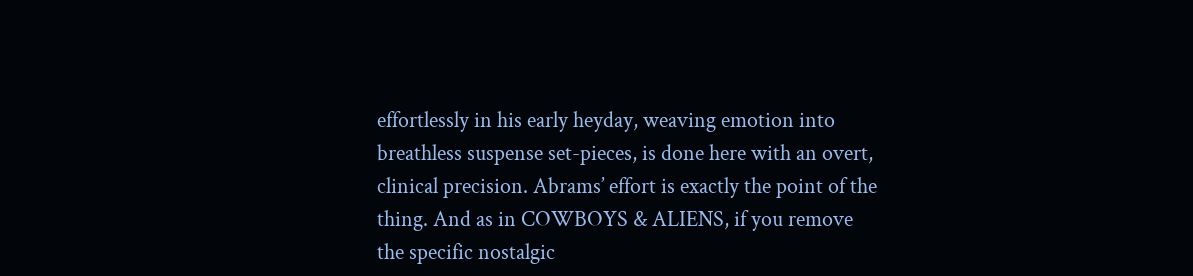effortlessly in his early heyday, weaving emotion into breathless suspense set-pieces, is done here with an overt, clinical precision. Abrams’ effort is exactly the point of the thing. And as in COWBOYS & ALIENS, if you remove the specific nostalgic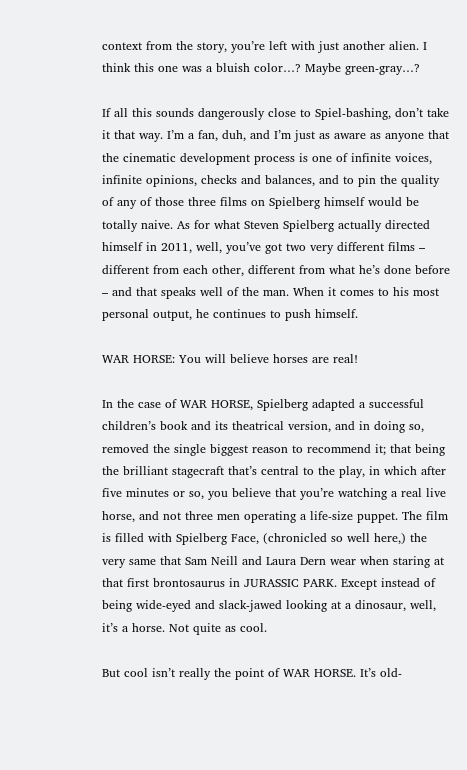context from the story, you’re left with just another alien. I think this one was a bluish color…? Maybe green-gray…?

If all this sounds dangerously close to Spiel-bashing, don’t take it that way. I’m a fan, duh, and I’m just as aware as anyone that the cinematic development process is one of infinite voices, infinite opinions, checks and balances, and to pin the quality of any of those three films on Spielberg himself would be totally naive. As for what Steven Spielberg actually directed himself in 2011, well, you’ve got two very different films – different from each other, different from what he’s done before – and that speaks well of the man. When it comes to his most personal output, he continues to push himself.

WAR HORSE: You will believe horses are real!

In the case of WAR HORSE, Spielberg adapted a successful children’s book and its theatrical version, and in doing so, removed the single biggest reason to recommend it; that being the brilliant stagecraft that’s central to the play, in which after five minutes or so, you believe that you’re watching a real live horse, and not three men operating a life-size puppet. The film is filled with Spielberg Face, (chronicled so well here,) the very same that Sam Neill and Laura Dern wear when staring at that first brontosaurus in JURASSIC PARK. Except instead of being wide-eyed and slack-jawed looking at a dinosaur, well, it’s a horse. Not quite as cool.

But cool isn’t really the point of WAR HORSE. It’s old-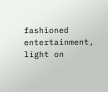fashioned entertainment, light on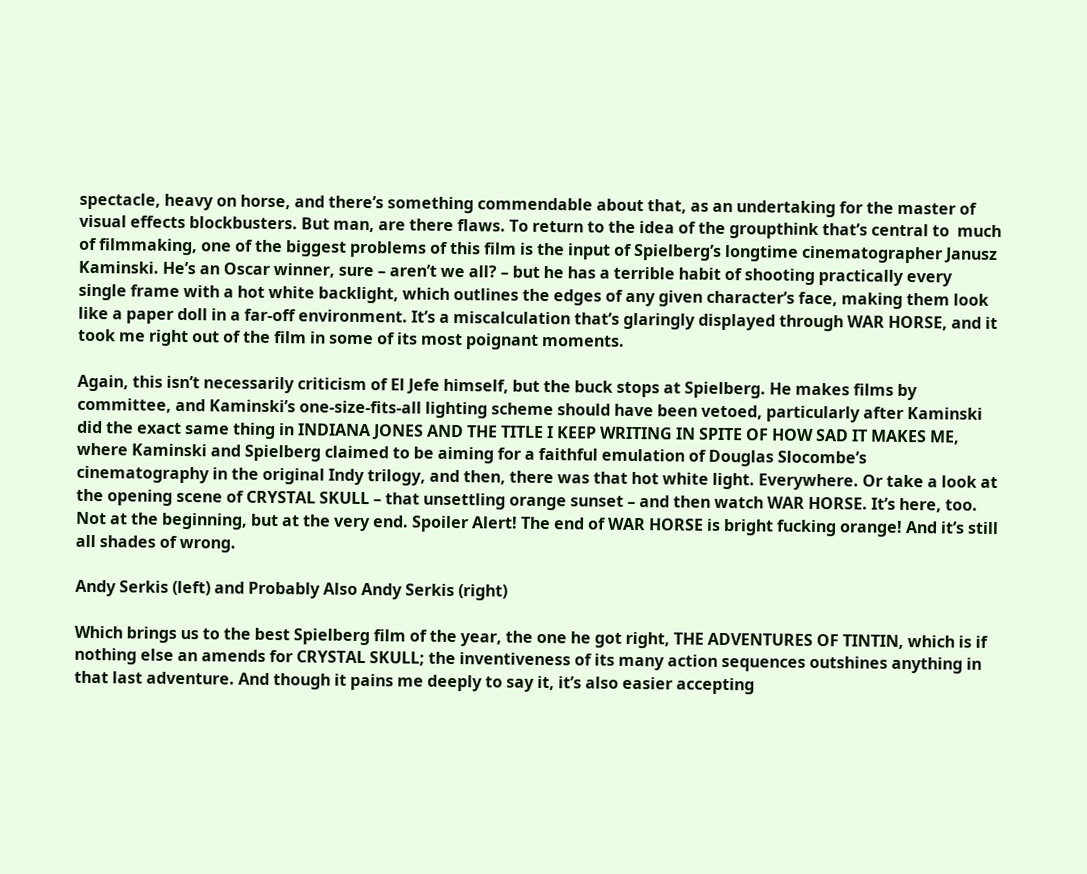spectacle, heavy on horse, and there’s something commendable about that, as an undertaking for the master of visual effects blockbusters. But man, are there flaws. To return to the idea of the groupthink that’s central to  much of filmmaking, one of the biggest problems of this film is the input of Spielberg’s longtime cinematographer Janusz Kaminski. He’s an Oscar winner, sure – aren’t we all? – but he has a terrible habit of shooting practically every single frame with a hot white backlight, which outlines the edges of any given character’s face, making them look like a paper doll in a far-off environment. It’s a miscalculation that’s glaringly displayed through WAR HORSE, and it took me right out of the film in some of its most poignant moments.

Again, this isn’t necessarily criticism of El Jefe himself, but the buck stops at Spielberg. He makes films by committee, and Kaminski’s one-size-fits-all lighting scheme should have been vetoed, particularly after Kaminski did the exact same thing in INDIANA JONES AND THE TITLE I KEEP WRITING IN SPITE OF HOW SAD IT MAKES ME, where Kaminski and Spielberg claimed to be aiming for a faithful emulation of Douglas Slocombe’s cinematography in the original Indy trilogy, and then, there was that hot white light. Everywhere. Or take a look at the opening scene of CRYSTAL SKULL – that unsettling orange sunset – and then watch WAR HORSE. It’s here, too. Not at the beginning, but at the very end. Spoiler Alert! The end of WAR HORSE is bright fucking orange! And it’s still all shades of wrong.

Andy Serkis (left) and Probably Also Andy Serkis (right)

Which brings us to the best Spielberg film of the year, the one he got right, THE ADVENTURES OF TINTIN, which is if nothing else an amends for CRYSTAL SKULL; the inventiveness of its many action sequences outshines anything in that last adventure. And though it pains me deeply to say it, it’s also easier accepting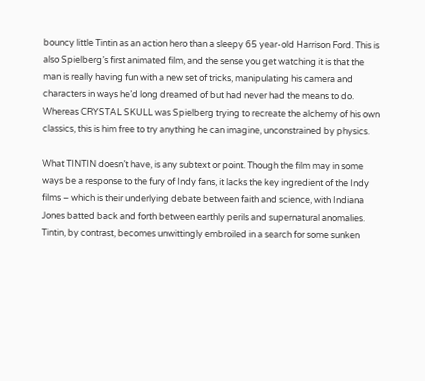bouncy little Tintin as an action hero than a sleepy 65 year-old Harrison Ford. This is also Spielberg’s first animated film, and the sense you get watching it is that the man is really having fun with a new set of tricks, manipulating his camera and characters in ways he’d long dreamed of but had never had the means to do. Whereas CRYSTAL SKULL was Spielberg trying to recreate the alchemy of his own classics, this is him free to try anything he can imagine, unconstrained by physics.

What TINTIN doesn’t have, is any subtext or point. Though the film may in some ways be a response to the fury of Indy fans, it lacks the key ingredient of the Indy films – which is their underlying debate between faith and science, with Indiana Jones batted back and forth between earthly perils and supernatural anomalies. Tintin, by contrast, becomes unwittingly embroiled in a search for some sunken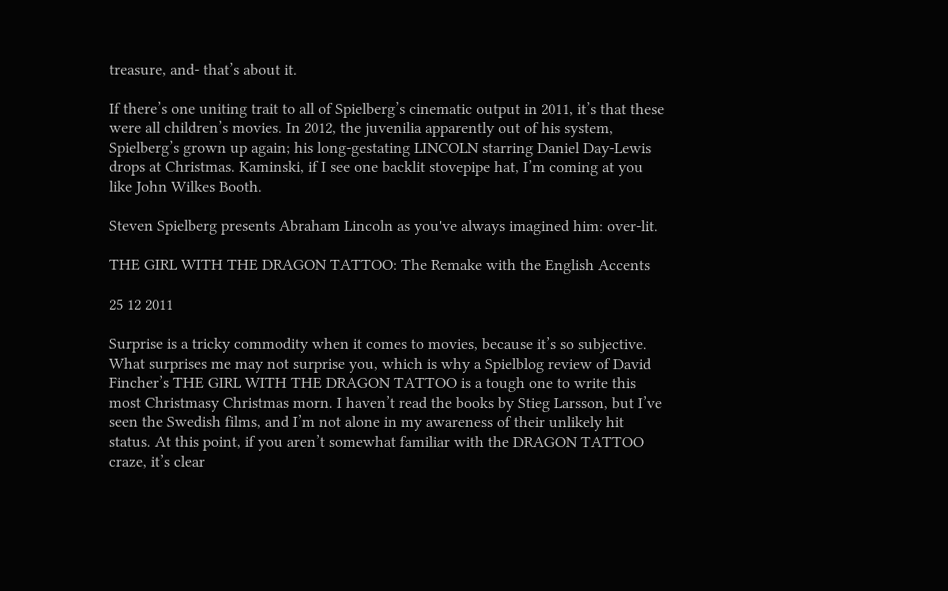treasure, and- that’s about it.

If there’s one uniting trait to all of Spielberg’s cinematic output in 2011, it’s that these were all children’s movies. In 2012, the juvenilia apparently out of his system, Spielberg’s grown up again; his long-gestating LINCOLN starring Daniel Day-Lewis drops at Christmas. Kaminski, if I see one backlit stovepipe hat, I’m coming at you like John Wilkes Booth.

Steven Spielberg presents Abraham Lincoln as you've always imagined him: over-lit.

THE GIRL WITH THE DRAGON TATTOO: The Remake with the English Accents

25 12 2011

Surprise is a tricky commodity when it comes to movies, because it’s so subjective. What surprises me may not surprise you, which is why a Spielblog review of David Fincher’s THE GIRL WITH THE DRAGON TATTOO is a tough one to write this most Christmasy Christmas morn. I haven’t read the books by Stieg Larsson, but I’ve seen the Swedish films, and I’m not alone in my awareness of their unlikely hit status. At this point, if you aren’t somewhat familiar with the DRAGON TATTOO craze, it’s clear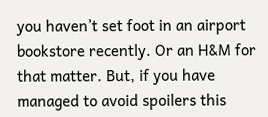you haven’t set foot in an airport bookstore recently. Or an H&M for that matter. But, if you have managed to avoid spoilers this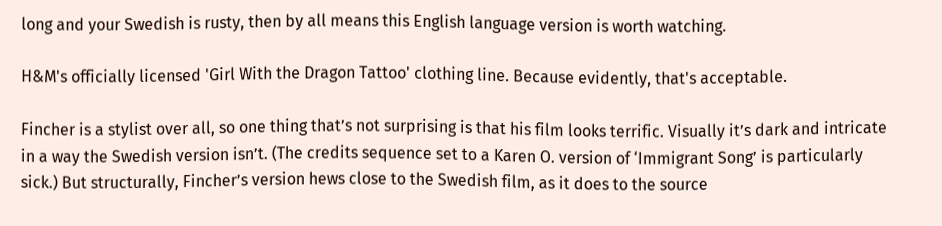long and your Swedish is rusty, then by all means this English language version is worth watching.

H&M's officially licensed 'Girl With the Dragon Tattoo' clothing line. Because evidently, that's acceptable.

Fincher is a stylist over all, so one thing that’s not surprising is that his film looks terrific. Visually it’s dark and intricate in a way the Swedish version isn’t. (The credits sequence set to a Karen O. version of ‘Immigrant Song’ is particularly sick.) But structurally, Fincher’s version hews close to the Swedish film, as it does to the source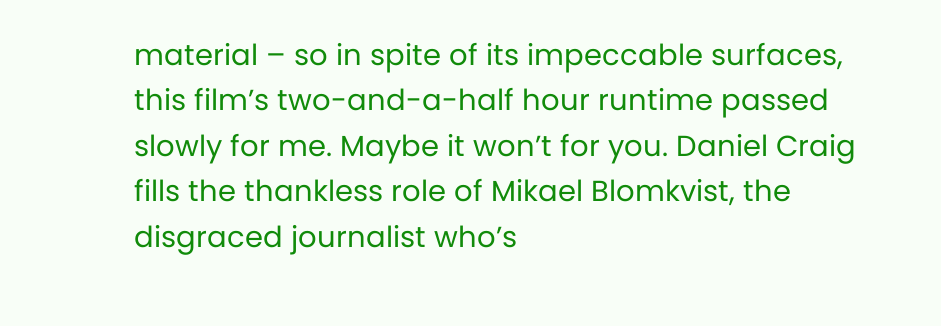material – so in spite of its impeccable surfaces, this film’s two-and-a-half hour runtime passed slowly for me. Maybe it won’t for you. Daniel Craig fills the thankless role of Mikael Blomkvist, the disgraced journalist who’s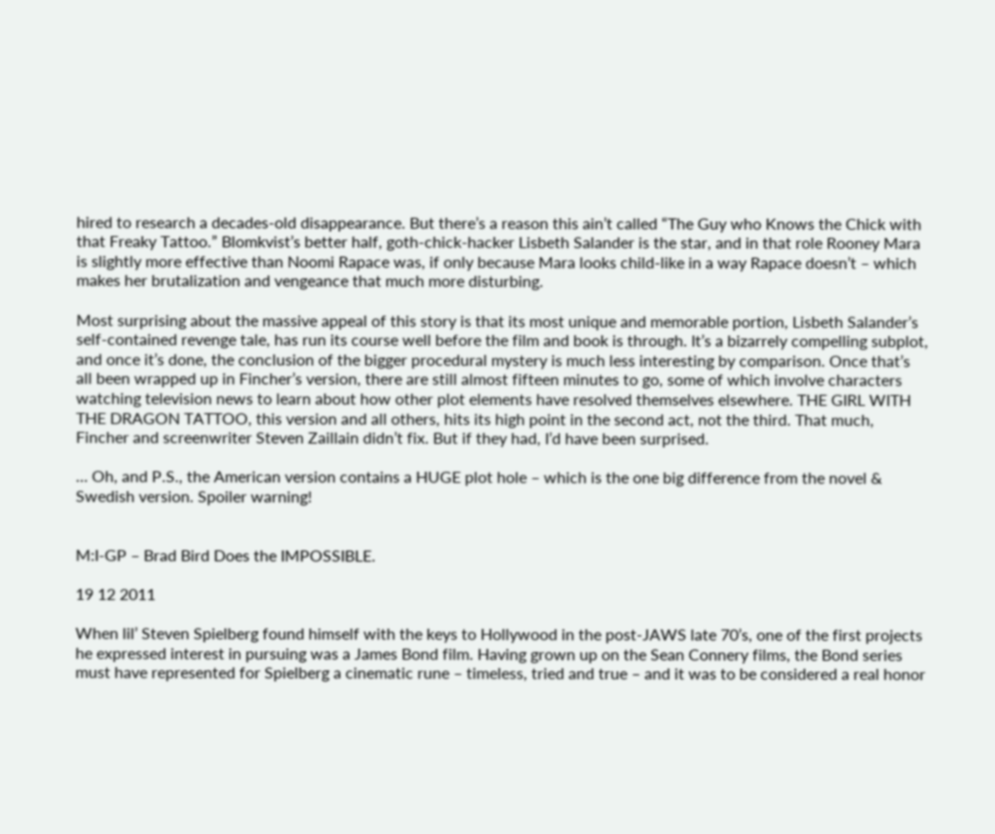hired to research a decades-old disappearance. But there’s a reason this ain’t called “The Guy who Knows the Chick with that Freaky Tattoo.” Blomkvist’s better half, goth-chick-hacker Lisbeth Salander is the star, and in that role Rooney Mara is slightly more effective than Noomi Rapace was, if only because Mara looks child-like in a way Rapace doesn’t – which makes her brutalization and vengeance that much more disturbing.

Most surprising about the massive appeal of this story is that its most unique and memorable portion, Lisbeth Salander’s self-contained revenge tale, has run its course well before the film and book is through. It’s a bizarrely compelling subplot, and once it’s done, the conclusion of the bigger procedural mystery is much less interesting by comparison. Once that’s all been wrapped up in Fincher’s version, there are still almost fifteen minutes to go, some of which involve characters watching television news to learn about how other plot elements have resolved themselves elsewhere. THE GIRL WITH THE DRAGON TATTOO, this version and all others, hits its high point in the second act, not the third. That much, Fincher and screenwriter Steven Zaillain didn’t fix. But if they had, I’d have been surprised.

… Oh, and P.S., the American version contains a HUGE plot hole – which is the one big difference from the novel & Swedish version. Spoiler warning!


M:I-GP – Brad Bird Does the IMPOSSIBLE.

19 12 2011

When lil’ Steven Spielberg found himself with the keys to Hollywood in the post-JAWS late 70’s, one of the first projects he expressed interest in pursuing was a James Bond film. Having grown up on the Sean Connery films, the Bond series must have represented for Spielberg a cinematic rune – timeless, tried and true – and it was to be considered a real honor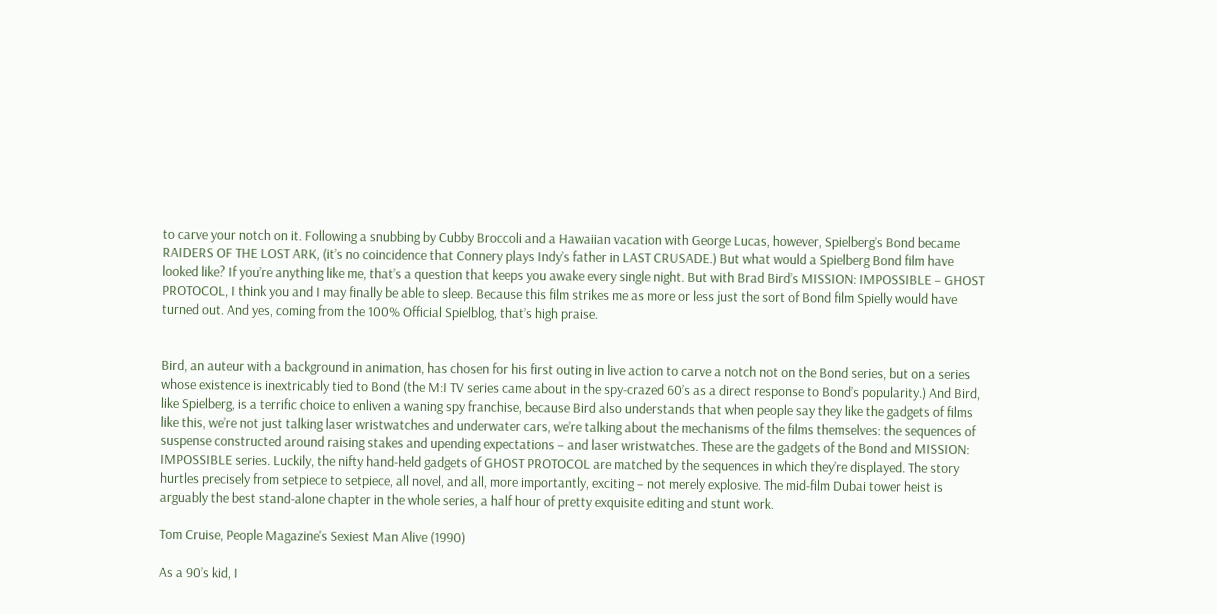to carve your notch on it. Following a snubbing by Cubby Broccoli and a Hawaiian vacation with George Lucas, however, Spielberg’s Bond became RAIDERS OF THE LOST ARK, (it’s no coincidence that Connery plays Indy’s father in LAST CRUSADE.) But what would a Spielberg Bond film have looked like? If you’re anything like me, that’s a question that keeps you awake every single night. But with Brad Bird’s MISSION: IMPOSSIBLE – GHOST PROTOCOL, I think you and I may finally be able to sleep. Because this film strikes me as more or less just the sort of Bond film Spielly would have turned out. And yes, coming from the 100% Official Spielblog, that’s high praise.


Bird, an auteur with a background in animation, has chosen for his first outing in live action to carve a notch not on the Bond series, but on a series whose existence is inextricably tied to Bond (the M:I TV series came about in the spy-crazed 60’s as a direct response to Bond’s popularity.) And Bird, like Spielberg, is a terrific choice to enliven a waning spy franchise, because Bird also understands that when people say they like the gadgets of films like this, we’re not just talking laser wristwatches and underwater cars, we’re talking about the mechanisms of the films themselves: the sequences of suspense constructed around raising stakes and upending expectations – and laser wristwatches. These are the gadgets of the Bond and MISSION: IMPOSSIBLE series. Luckily, the nifty hand-held gadgets of GHOST PROTOCOL are matched by the sequences in which they’re displayed. The story hurtles precisely from setpiece to setpiece, all novel, and all, more importantly, exciting – not merely explosive. The mid-film Dubai tower heist is arguably the best stand-alone chapter in the whole series, a half hour of pretty exquisite editing and stunt work.

Tom Cruise, People Magazine's Sexiest Man Alive (1990)

As a 90’s kid, I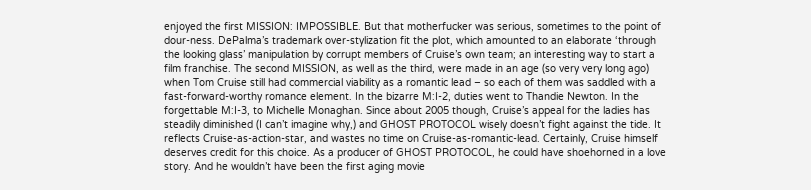enjoyed the first MISSION: IMPOSSIBLE. But that motherfucker was serious, sometimes to the point of dour-ness. DePalma’s trademark over-stylization fit the plot, which amounted to an elaborate ‘through the looking glass’ manipulation by corrupt members of Cruise’s own team; an interesting way to start a film franchise. The second MISSION, as well as the third, were made in an age (so very very long ago) when Tom Cruise still had commercial viability as a romantic lead – so each of them was saddled with a fast-forward-worthy romance element. In the bizarre M:I-2, duties went to Thandie Newton. In the forgettable M:I-3, to Michelle Monaghan. Since about 2005 though, Cruise’s appeal for the ladies has steadily diminished (I can’t imagine why,) and GHOST PROTOCOL wisely doesn’t fight against the tide. It reflects Cruise-as-action-star, and wastes no time on Cruise-as-romantic-lead. Certainly, Cruise himself deserves credit for this choice. As a producer of GHOST PROTOCOL, he could have shoehorned in a love story. And he wouldn’t have been the first aging movie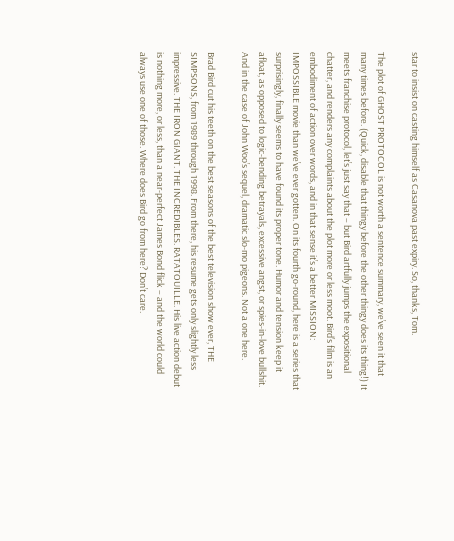star to insist on casting himself as Casanova past expiry. So, thanks, Tom.

The plot of GHOST PROTOCOL is not worth a sentence summary, we’ve seen it that many times before. (Quick, disable that thingy before the other thingy does its thing!) It meets franchise protocol, let’s just say that – but Bird artfully jumps the expositional chatter, and renders any complaints about the plot more or less moot. Bird’s film is an embodiment of action over words, and in that sense it’s a better MISSION: IMPOSSIBLE movie than we’ve ever gotten. On its fourth go-round, here is a series that surprisingly, finally seems to have found its proper tone. Humor and tension keep it afloat, as opposed to logic-bending betrayals, excessive angst, or spies-in-love bullshit. And in the case of John Woo’s sequel, dramatic slo-mo pigeons. Not a one here.

Brad Bird cut his teeth on the best seasons of the best television show ever, THE SIMPSONS, from 1989 through 1998. From there, his resume gets only slightly less impressive. THE IRON GIANT. THE INCREDIBLES. RATATOUILLE. His live action debut is nothing more, or less, than a near-perfect James Bond flick – and the world could always use one of those. Where does Bird go from here? Don’t care.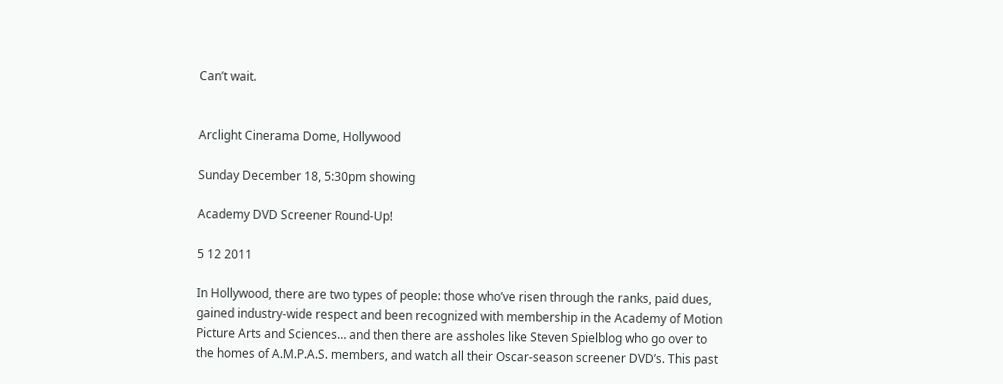Can’t wait.


Arclight Cinerama Dome, Hollywood

Sunday December 18, 5:30pm showing

Academy DVD Screener Round-Up!

5 12 2011

In Hollywood, there are two types of people: those who’ve risen through the ranks, paid dues, gained industry-wide respect and been recognized with membership in the Academy of Motion Picture Arts and Sciences… and then there are assholes like Steven Spielblog who go over to the homes of A.M.P.A.S. members, and watch all their Oscar-season screener DVD’s. This past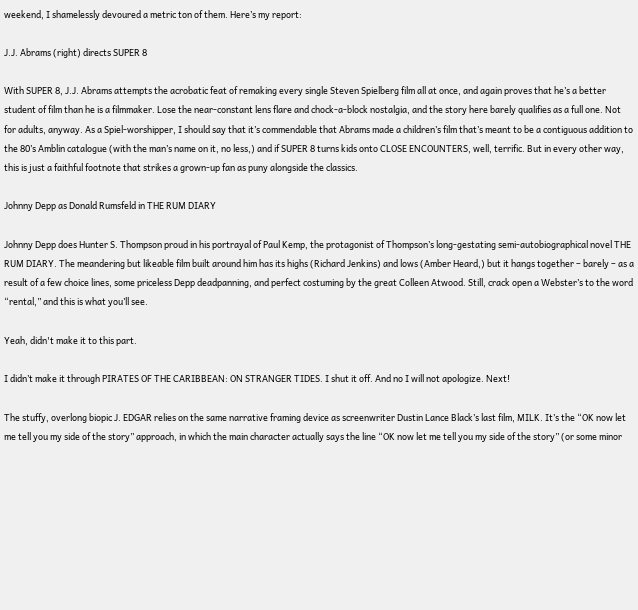weekend, I shamelessly devoured a metric ton of them. Here’s my report:

J.J. Abrams (right) directs SUPER 8

With SUPER 8, J.J. Abrams attempts the acrobatic feat of remaking every single Steven Spielberg film all at once, and again proves that he’s a better student of film than he is a filmmaker. Lose the near-constant lens flare and chock-a-block nostalgia, and the story here barely qualifies as a full one. Not for adults, anyway. As a Spiel-worshipper, I should say that it’s commendable that Abrams made a children’s film that’s meant to be a contiguous addition to the 80’s Amblin catalogue (with the man’s name on it, no less,) and if SUPER 8 turns kids onto CLOSE ENCOUNTERS, well, terrific. But in every other way, this is just a faithful footnote that strikes a grown-up fan as puny alongside the classics.

Johnny Depp as Donald Rumsfeld in THE RUM DIARY

Johnny Depp does Hunter S. Thompson proud in his portrayal of Paul Kemp, the protagonist of Thompson’s long-gestating semi-autobiographical novel THE RUM DIARY. The meandering but likeable film built around him has its highs (Richard Jenkins) and lows (Amber Heard,) but it hangs together – barely – as a result of a few choice lines, some priceless Depp deadpanning, and perfect costuming by the great Colleen Atwood. Still, crack open a Webster’s to the word “rental,” and this is what you’ll see.

Yeah, didn't make it to this part.

I didn’t make it through PIRATES OF THE CARIBBEAN: ON STRANGER TIDES. I shut it off. And no I will not apologize. Next!

The stuffy, overlong biopic J. EDGAR relies on the same narrative framing device as screenwriter Dustin Lance Black’s last film, MILK. It’s the “OK now let me tell you my side of the story” approach, in which the main character actually says the line “OK now let me tell you my side of the story” (or some minor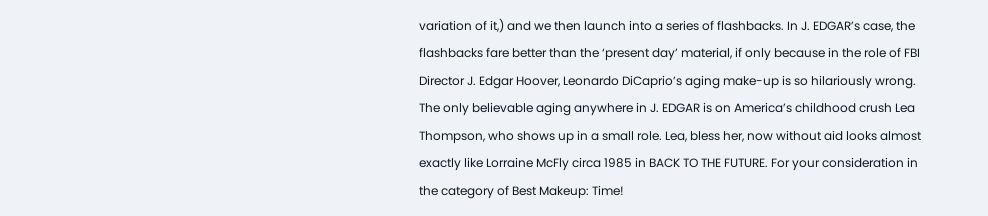variation of it,) and we then launch into a series of flashbacks. In J. EDGAR’s case, the flashbacks fare better than the ‘present day’ material, if only because in the role of FBI Director J. Edgar Hoover, Leonardo DiCaprio’s aging make-up is so hilariously wrong. The only believable aging anywhere in J. EDGAR is on America’s childhood crush Lea Thompson, who shows up in a small role. Lea, bless her, now without aid looks almost exactly like Lorraine McFly circa 1985 in BACK TO THE FUTURE. For your consideration in the category of Best Makeup: Time!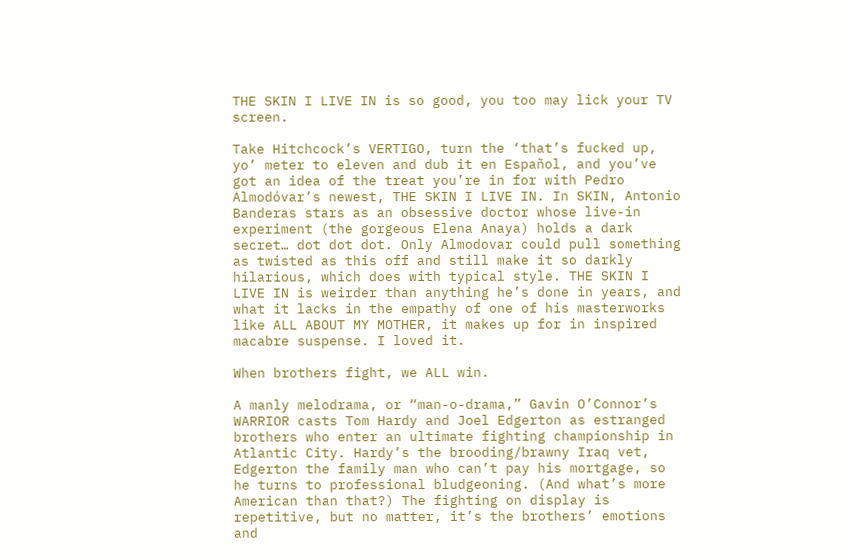THE SKIN I LIVE IN is so good, you too may lick your TV screen.

Take Hitchcock’s VERTIGO, turn the ‘that’s fucked up, yo’ meter to eleven and dub it en Español, and you’ve got an idea of the treat you’re in for with Pedro Almodóvar’s newest, THE SKIN I LIVE IN. In SKIN, Antonio Banderas stars as an obsessive doctor whose live-in experiment (the gorgeous Elena Anaya) holds a dark secret… dot dot dot. Only Almodovar could pull something as twisted as this off and still make it so darkly hilarious, which does with typical style. THE SKIN I LIVE IN is weirder than anything he’s done in years, and what it lacks in the empathy of one of his masterworks like ALL ABOUT MY MOTHER, it makes up for in inspired macabre suspense. I loved it.

When brothers fight, we ALL win.

A manly melodrama, or “man-o-drama,” Gavin O’Connor’s WARRIOR casts Tom Hardy and Joel Edgerton as estranged brothers who enter an ultimate fighting championship in Atlantic City. Hardy’s the brooding/brawny Iraq vet, Edgerton the family man who can’t pay his mortgage, so he turns to professional bludgeoning. (And what’s more American than that?) The fighting on display is repetitive, but no matter, it’s the brothers’ emotions and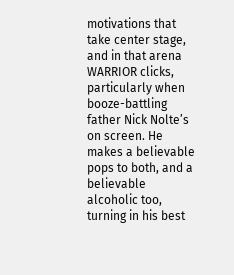motivations that take center stage, and in that arena WARRIOR clicks, particularly when booze-battling father Nick Nolte’s on screen. He makes a believable pops to both, and a believable alcoholic too, turning in his best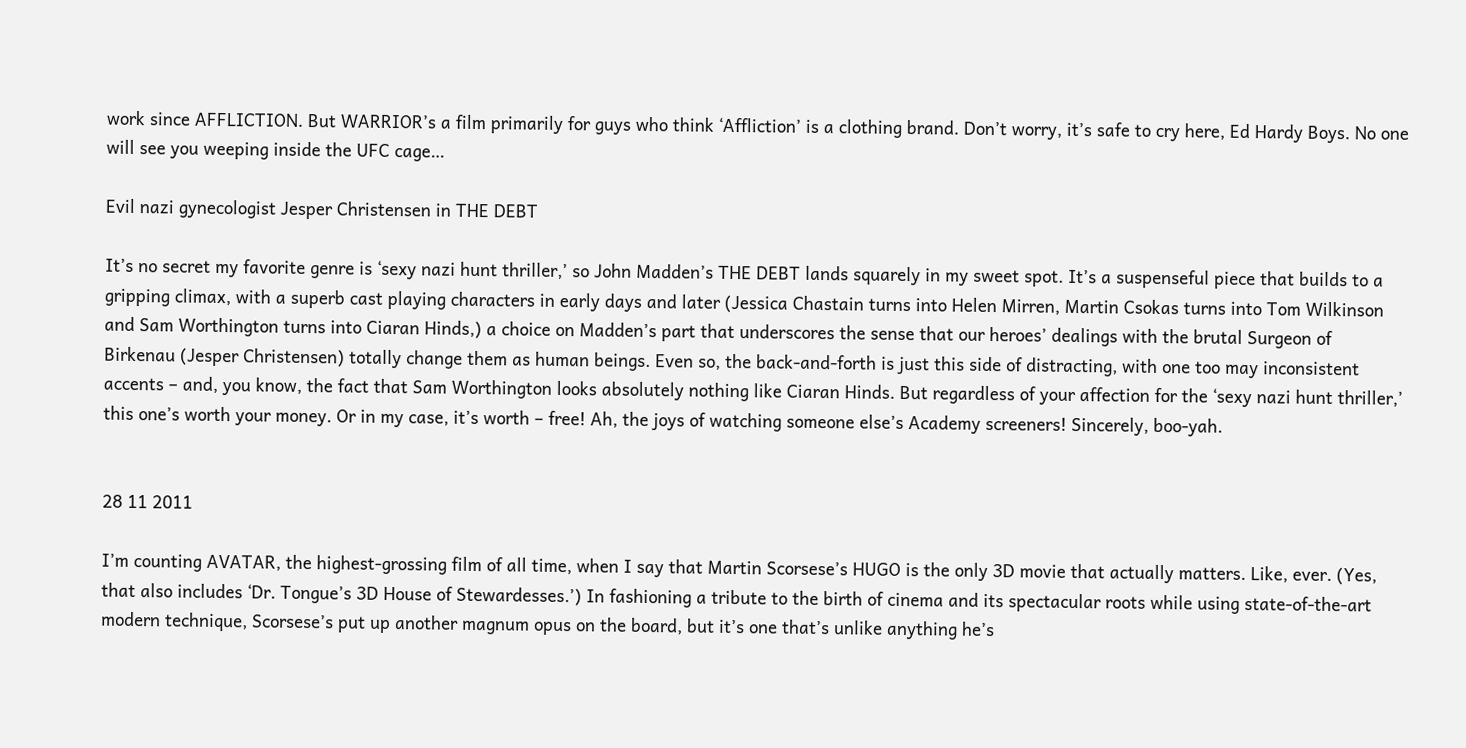work since AFFLICTION. But WARRIOR’s a film primarily for guys who think ‘Affliction’ is a clothing brand. Don’t worry, it’s safe to cry here, Ed Hardy Boys. No one will see you weeping inside the UFC cage…

Evil nazi gynecologist Jesper Christensen in THE DEBT

It’s no secret my favorite genre is ‘sexy nazi hunt thriller,’ so John Madden’s THE DEBT lands squarely in my sweet spot. It’s a suspenseful piece that builds to a gripping climax, with a superb cast playing characters in early days and later (Jessica Chastain turns into Helen Mirren, Martin Csokas turns into Tom Wilkinson and Sam Worthington turns into Ciaran Hinds,) a choice on Madden’s part that underscores the sense that our heroes’ dealings with the brutal Surgeon of Birkenau (Jesper Christensen) totally change them as human beings. Even so, the back-and-forth is just this side of distracting, with one too may inconsistent accents – and, you know, the fact that Sam Worthington looks absolutely nothing like Ciaran Hinds. But regardless of your affection for the ‘sexy nazi hunt thriller,’ this one’s worth your money. Or in my case, it’s worth – free! Ah, the joys of watching someone else’s Academy screeners! Sincerely, boo-yah.


28 11 2011

I’m counting AVATAR, the highest-grossing film of all time, when I say that Martin Scorsese’s HUGO is the only 3D movie that actually matters. Like, ever. (Yes, that also includes ‘Dr. Tongue’s 3D House of Stewardesses.’) In fashioning a tribute to the birth of cinema and its spectacular roots while using state-of-the-art modern technique, Scorsese’s put up another magnum opus on the board, but it’s one that’s unlike anything he’s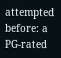attempted before: a PG-rated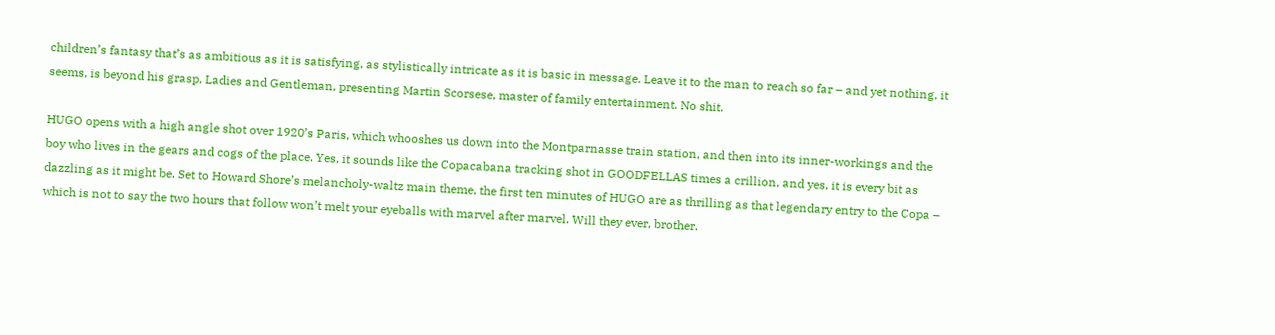children’s fantasy that’s as ambitious as it is satisfying, as stylistically intricate as it is basic in message. Leave it to the man to reach so far – and yet nothing, it seems, is beyond his grasp. Ladies and Gentleman, presenting Martin Scorsese, master of family entertainment. No shit.

HUGO opens with a high angle shot over 1920’s Paris, which whooshes us down into the Montparnasse train station, and then into its inner-workings and the boy who lives in the gears and cogs of the place. Yes, it sounds like the Copacabana tracking shot in GOODFELLAS times a crillion, and yes, it is every bit as dazzling as it might be. Set to Howard Shore’s melancholy-waltz main theme, the first ten minutes of HUGO are as thrilling as that legendary entry to the Copa – which is not to say the two hours that follow won’t melt your eyeballs with marvel after marvel. Will they ever, brother.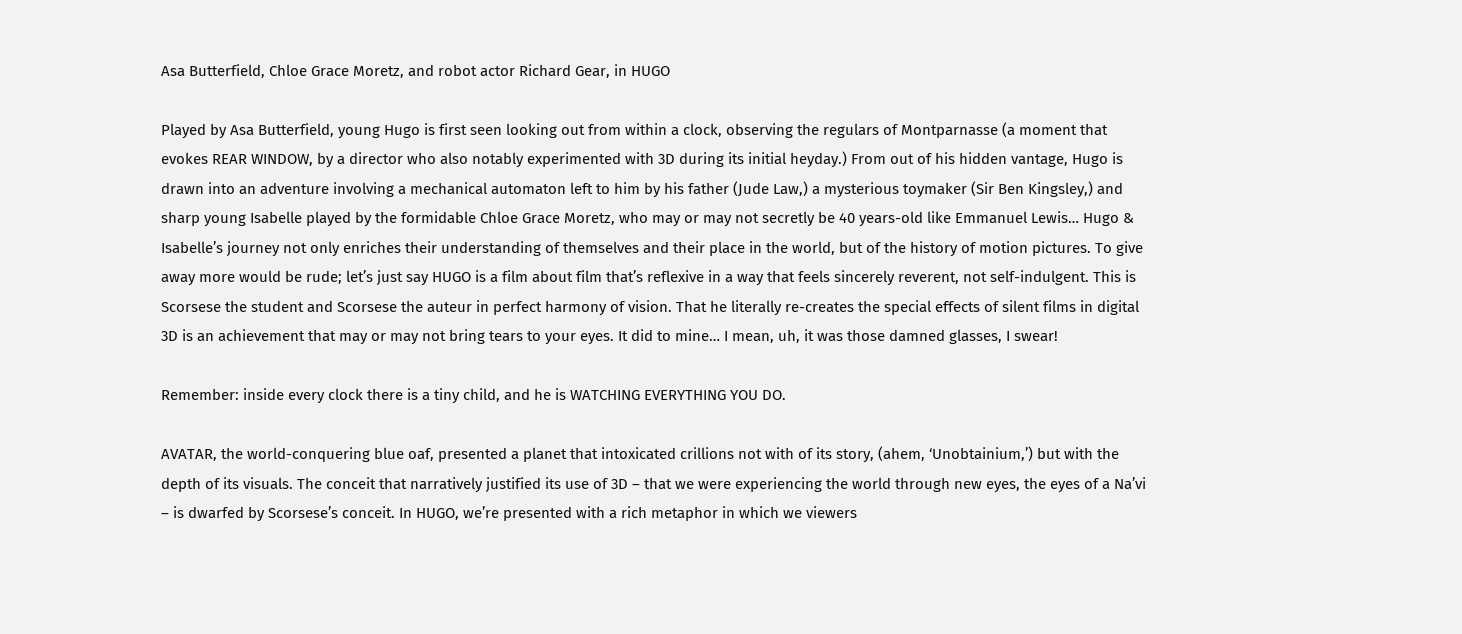Asa Butterfield, Chloe Grace Moretz, and robot actor Richard Gear, in HUGO

Played by Asa Butterfield, young Hugo is first seen looking out from within a clock, observing the regulars of Montparnasse (a moment that evokes REAR WINDOW, by a director who also notably experimented with 3D during its initial heyday.) From out of his hidden vantage, Hugo is drawn into an adventure involving a mechanical automaton left to him by his father (Jude Law,) a mysterious toymaker (Sir Ben Kingsley,) and sharp young Isabelle played by the formidable Chloe Grace Moretz, who may or may not secretly be 40 years-old like Emmanuel Lewis… Hugo & Isabelle’s journey not only enriches their understanding of themselves and their place in the world, but of the history of motion pictures. To give away more would be rude; let’s just say HUGO is a film about film that’s reflexive in a way that feels sincerely reverent, not self-indulgent. This is Scorsese the student and Scorsese the auteur in perfect harmony of vision. That he literally re-creates the special effects of silent films in digital 3D is an achievement that may or may not bring tears to your eyes. It did to mine… I mean, uh, it was those damned glasses, I swear!

Remember: inside every clock there is a tiny child, and he is WATCHING EVERYTHING YOU DO.

AVATAR, the world-conquering blue oaf, presented a planet that intoxicated crillions not with of its story, (ahem, ‘Unobtainium,’) but with the depth of its visuals. The conceit that narratively justified its use of 3D – that we were experiencing the world through new eyes, the eyes of a Na’vi – is dwarfed by Scorsese’s conceit. In HUGO, we’re presented with a rich metaphor in which we viewers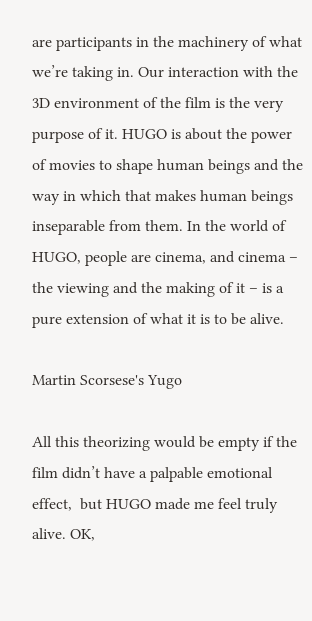are participants in the machinery of what we’re taking in. Our interaction with the 3D environment of the film is the very purpose of it. HUGO is about the power of movies to shape human beings and the way in which that makes human beings inseparable from them. In the world of HUGO, people are cinema, and cinema – the viewing and the making of it – is a pure extension of what it is to be alive.

Martin Scorsese's Yugo

All this theorizing would be empty if the film didn’t have a palpable emotional effect,  but HUGO made me feel truly alive. OK,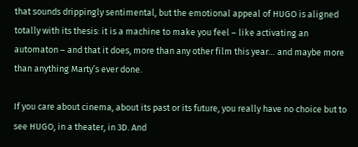that sounds drippingly sentimental, but the emotional appeal of HUGO is aligned totally with its thesis: it is a machine to make you feel – like activating an automaton – and that it does, more than any other film this year… and maybe more than anything Marty’s ever done.

If you care about cinema, about its past or its future, you really have no choice but to see HUGO, in a theater, in 3D. And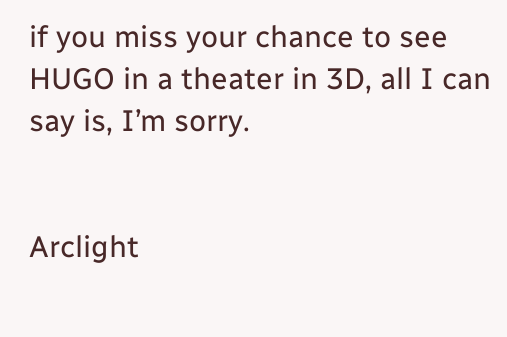if you miss your chance to see HUGO in a theater in 3D, all I can say is, I’m sorry.


Arclight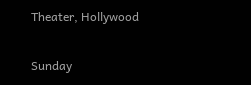Theater, Hollywood

Sunday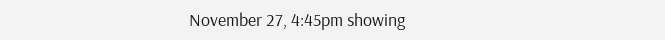November 27, 4:45pm showing